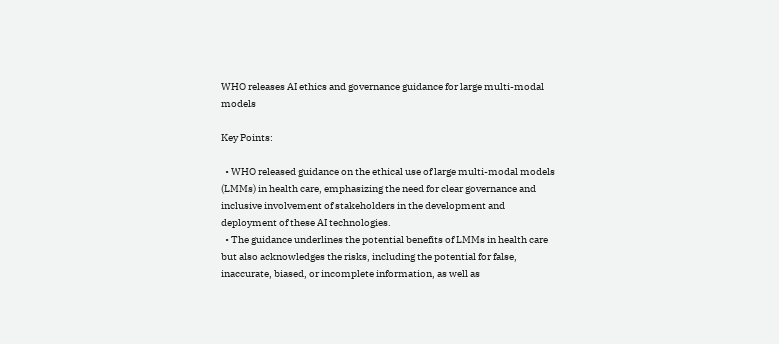WHO releases AI ethics and governance guidance for large multi-modal models

Key Points:

  • WHO released guidance on the ethical use of large multi-modal models (LMMs) in health care, emphasizing the need for clear governance and inclusive involvement of stakeholders in the development and deployment of these AI technologies.
  • The guidance underlines the potential benefits of LMMs in health care but also acknowledges the risks, including the potential for false, inaccurate, biased, or incomplete information, as well as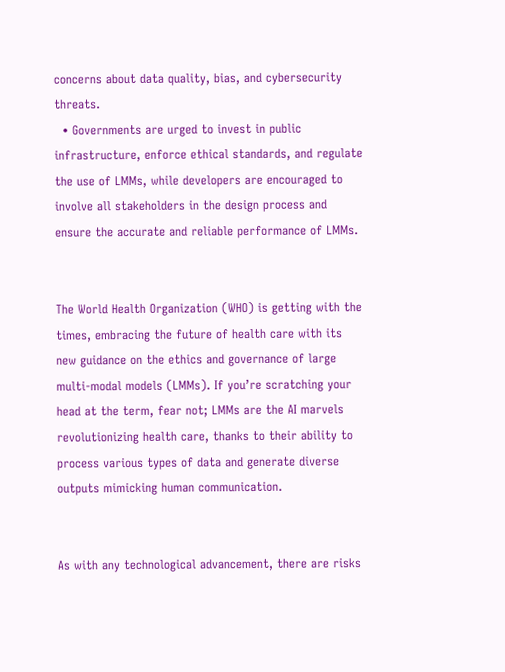concerns about data quality, bias, and cybersecurity threats.
  • Governments are urged to invest in public infrastructure, enforce ethical standards, and regulate the use of LMMs, while developers are encouraged to involve all stakeholders in the design process and ensure the accurate and reliable performance of LMMs.


The World Health Organization (WHO) is getting with the times, embracing the future of health care with its new guidance on the ethics and governance of large multi-modal models (LMMs). If you’re scratching your head at the term, fear not; LMMs are the AI marvels revolutionizing health care, thanks to their ability to process various types of data and generate diverse outputs mimicking human communication.


As with any technological advancement, there are risks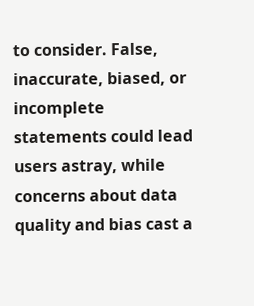to consider. False, inaccurate, biased, or incomplete statements could lead users astray, while concerns about data quality and bias cast a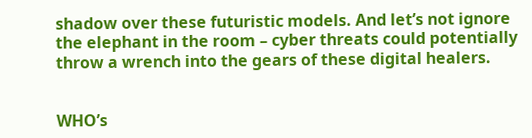shadow over these futuristic models. And let’s not ignore the elephant in the room – cyber threats could potentially throw a wrench into the gears of these digital healers.


WHO’s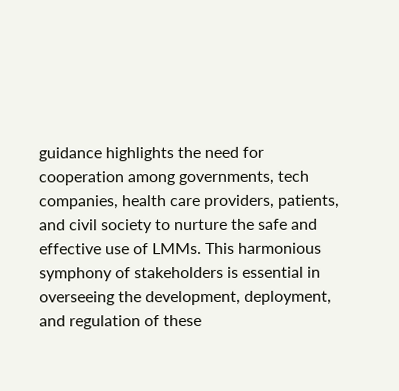guidance highlights the need for cooperation among governments, tech companies, health care providers, patients, and civil society to nurture the safe and effective use of LMMs. This harmonious symphony of stakeholders is essential in overseeing the development, deployment, and regulation of these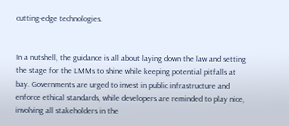cutting-edge technologies.


In a nutshell, the guidance is all about laying down the law and setting the stage for the LMMs to shine while keeping potential pitfalls at bay. Governments are urged to invest in public infrastructure and enforce ethical standards, while developers are reminded to play nice, involving all stakeholders in the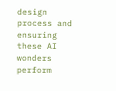design process and ensuring these AI wonders perform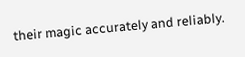their magic accurately and reliably.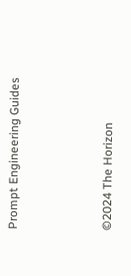Prompt Engineering Guides



©2024 The Horizon